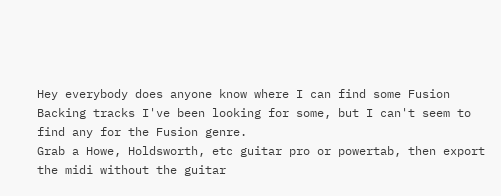Hey everybody does anyone know where I can find some Fusion Backing tracks I've been looking for some, but I can't seem to find any for the Fusion genre.
Grab a Howe, Holdsworth, etc guitar pro or powertab, then export the midi without the guitar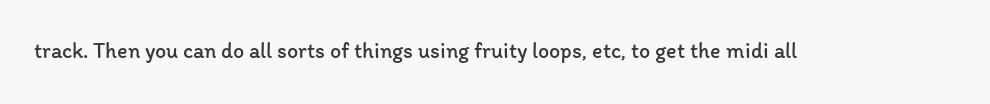track. Then you can do all sorts of things using fruity loops, etc, to get the midi all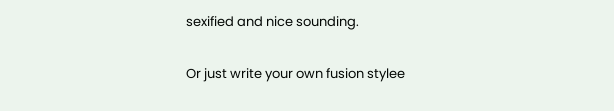sexified and nice sounding.

Or just write your own fusion stylee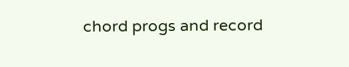chord progs and record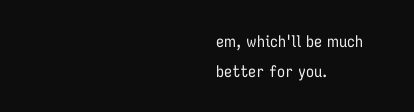em, which'll be much better for you.